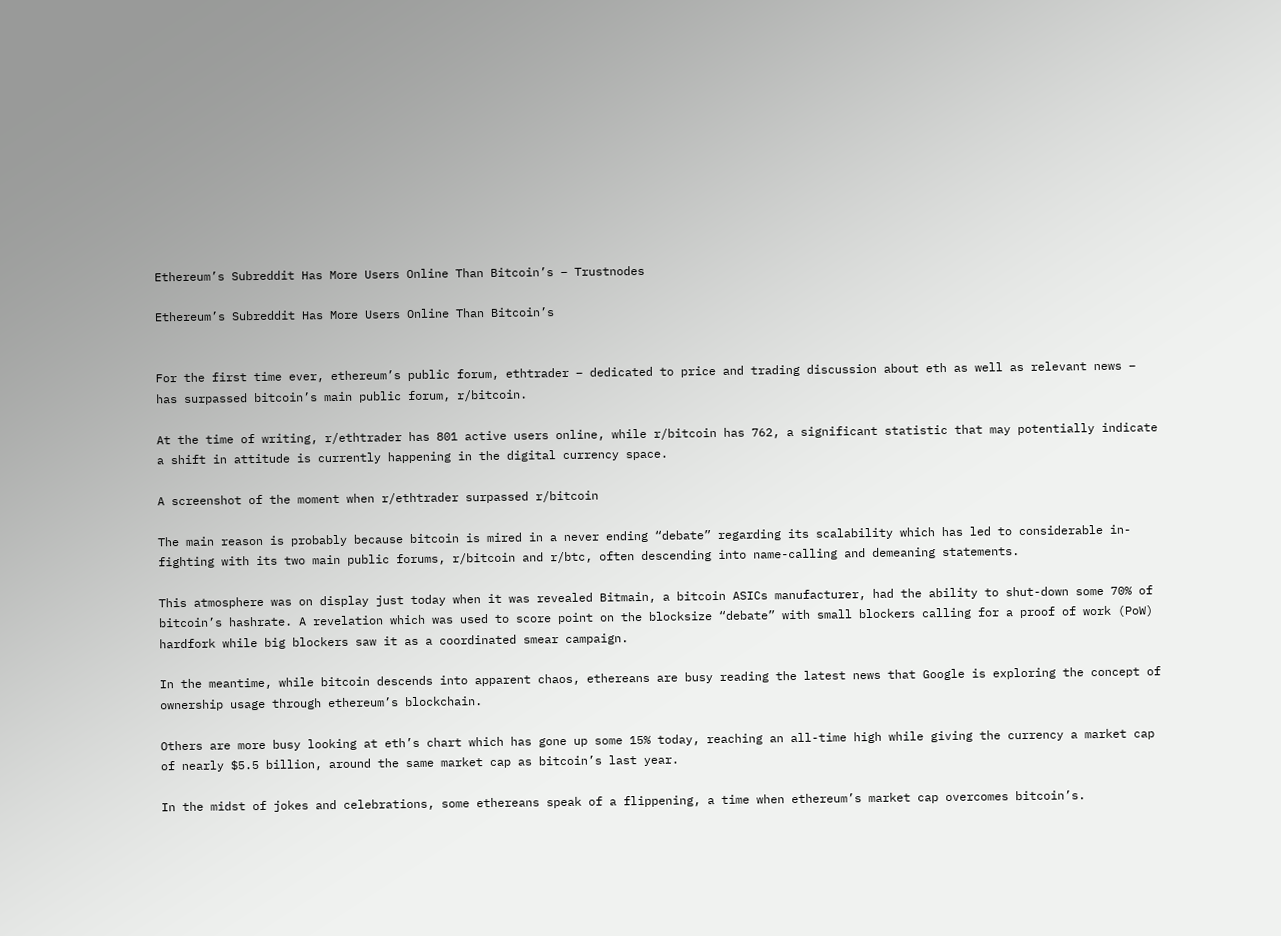Ethereum’s Subreddit Has More Users Online Than Bitcoin’s – Trustnodes

Ethereum’s Subreddit Has More Users Online Than Bitcoin’s


For the first time ever, ethereum’s public forum, ethtrader – dedicated to price and trading discussion about eth as well as relevant news – has surpassed bitcoin’s main public forum, r/bitcoin.

At the time of writing, r/ethtrader has 801 active users online, while r/bitcoin has 762, a significant statistic that may potentially indicate a shift in attitude is currently happening in the digital currency space.

A screenshot of the moment when r/ethtrader surpassed r/bitcoin

The main reason is probably because bitcoin is mired in a never ending “debate” regarding its scalability which has led to considerable in-fighting with its two main public forums, r/bitcoin and r/btc, often descending into name-calling and demeaning statements.

This atmosphere was on display just today when it was revealed Bitmain, a bitcoin ASICs manufacturer, had the ability to shut-down some 70% of bitcoin’s hashrate. A revelation which was used to score point on the blocksize “debate” with small blockers calling for a proof of work (PoW) hardfork while big blockers saw it as a coordinated smear campaign.

In the meantime, while bitcoin descends into apparent chaos, ethereans are busy reading the latest news that Google is exploring the concept of ownership usage through ethereum’s blockchain.

Others are more busy looking at eth’s chart which has gone up some 15% today, reaching an all-time high while giving the currency a market cap of nearly $5.5 billion, around the same market cap as bitcoin’s last year.

In the midst of jokes and celebrations, some ethereans speak of a flippening, a time when ethereum’s market cap overcomes bitcoin’s.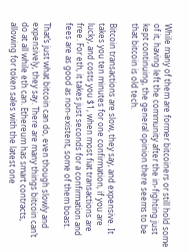While many of them are former bitcoiners or still hold some of it, having left the community after the in-fighting just kept continuing, the general opinion there seems to be that bitcoin is old tech.

Bitcoin transactions are slow, they say, and expensive. It takes you ten minutes for one confirmation, if you are lucky, and costs you $1, when most fiat transactions are free. For eth, it takes just seconds for a confirmation and fees are as good as non-existent, some of them boast.

That’s just what bitcoin can do, even though slowly and expensively, they say. There are many things bitcoin can’t do at all while eth can. Ethereum has smart contracts, allowing for token sales with the latest one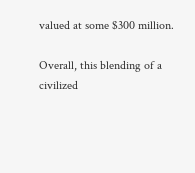valued at some $300 million.

Overall, this blending of a civilized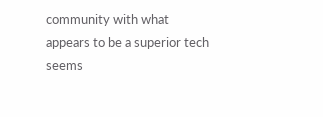community with what appears to be a superior tech seems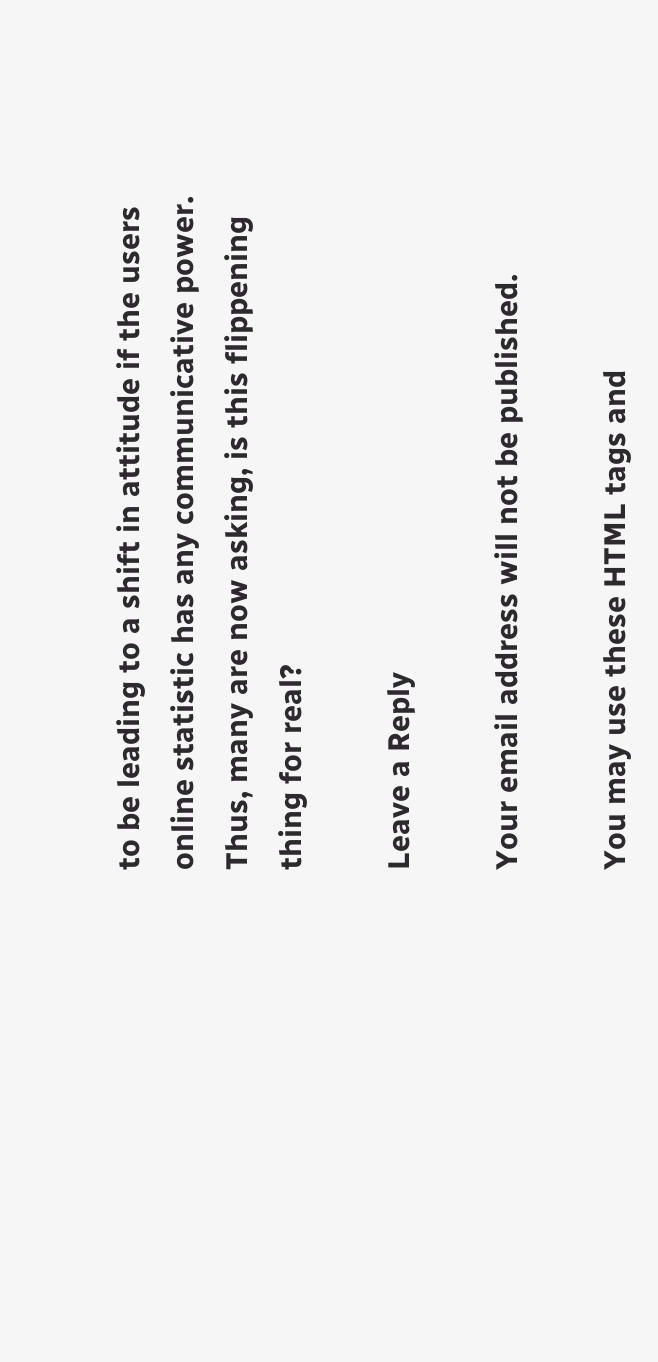to be leading to a shift in attitude if the users online statistic has any communicative power. Thus, many are now asking, is this flippening thing for real?

Leave a Reply

Your email address will not be published.

You may use these HTML tags and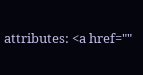attributes: <a href=""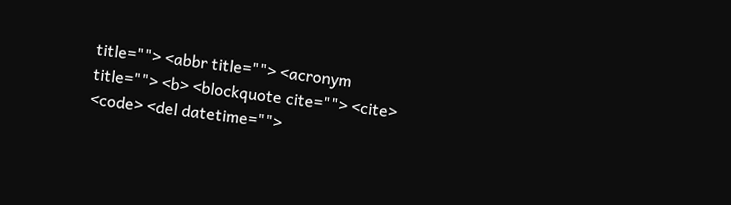title=""> <abbr title=""> <acronym title=""> <b> <blockquote cite=""> <cite> <code> <del datetime="">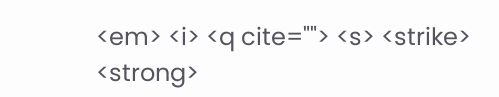<em> <i> <q cite=""> <s> <strike> <strong>